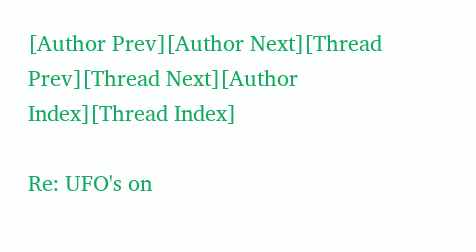[Author Prev][Author Next][Thread Prev][Thread Next][Author Index][Thread Index]

Re: UFO's on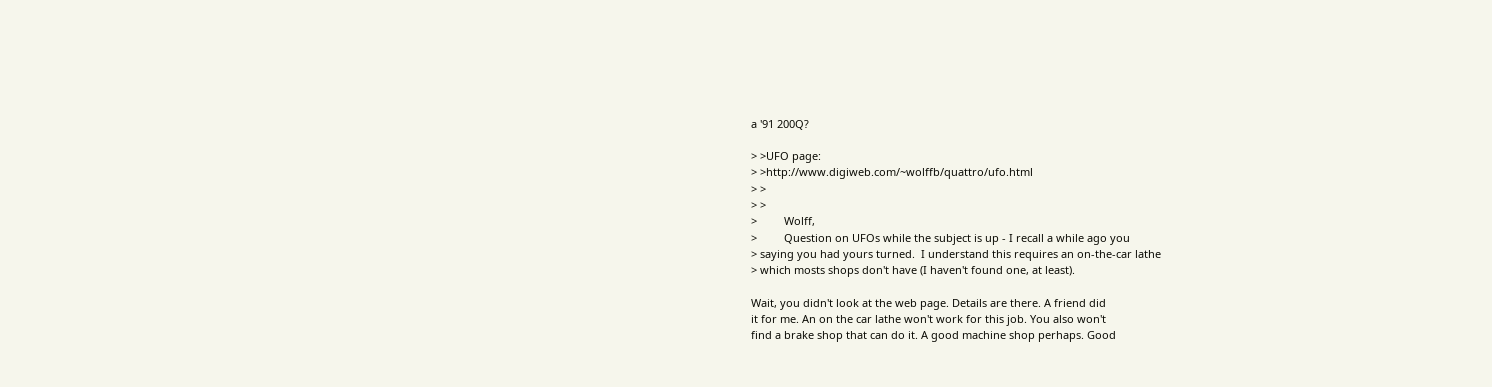a '91 200Q?

> >UFO page:
> >http://www.digiweb.com/~wolffb/quattro/ufo.html
> >
> >
>         Wolff,
>         Question on UFOs while the subject is up - I recall a while ago you
> saying you had yours turned.  I understand this requires an on-the-car lathe
> which mosts shops don't have (I haven't found one, at least).

Wait, you didn't look at the web page. Details are there. A friend did
it for me. An on the car lathe won't work for this job. You also won't
find a brake shop that can do it. A good machine shop perhaps. Good